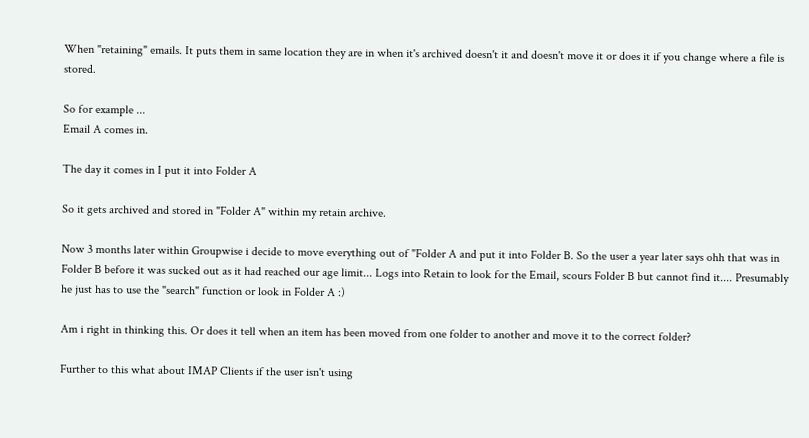When "retaining" emails. It puts them in same location they are in when it's archived doesn't it and doesn't move it or does it if you change where a file is stored.

So for example ...
Email A comes in.

The day it comes in I put it into Folder A

So it gets archived and stored in "Folder A" within my retain archive.

Now 3 months later within Groupwise i decide to move everything out of "Folder A and put it into Folder B. So the user a year later says ohh that was in Folder B before it was sucked out as it had reached our age limit... Logs into Retain to look for the Email, scours Folder B but cannot find it.... Presumably he just has to use the "search" function or look in Folder A :)

Am i right in thinking this. Or does it tell when an item has been moved from one folder to another and move it to the correct folder?

Further to this what about IMAP Clients if the user isn't using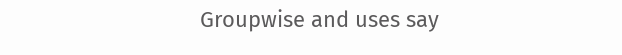Groupwise and uses say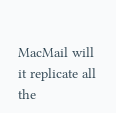MacMail will it replicate all the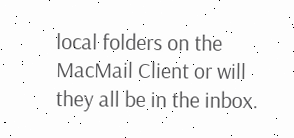local folders on the MacMail Client or will they all be in the inbox.